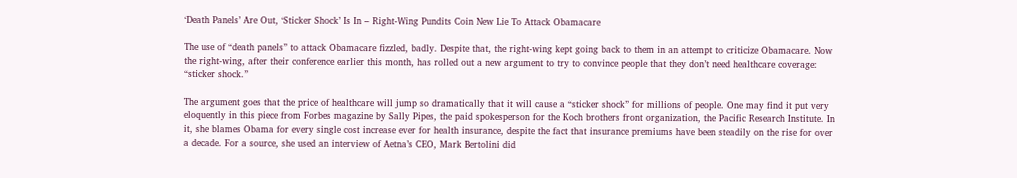‘Death Panels’ Are Out, ‘Sticker Shock’ Is In – Right-Wing Pundits Coin New Lie To Attack Obamacare

The use of “death panels” to attack Obamacare fizzled, badly. Despite that, the right-wing kept going back to them in an attempt to criticize Obamacare. Now the right-wing, after their conference earlier this month, has rolled out a new argument to try to convince people that they don’t need healthcare coverage: “sticker shock.”

The argument goes that the price of healthcare will jump so dramatically that it will cause a “sticker shock” for millions of people. One may find it put very eloquently in this piece from Forbes magazine by Sally Pipes, the paid spokesperson for the Koch brothers front organization, the Pacific Research Institute. In it, she blames Obama for every single cost increase ever for health insurance, despite the fact that insurance premiums have been steadily on the rise for over a decade. For a source, she used an interview of Aetna’s CEO, Mark Bertolini did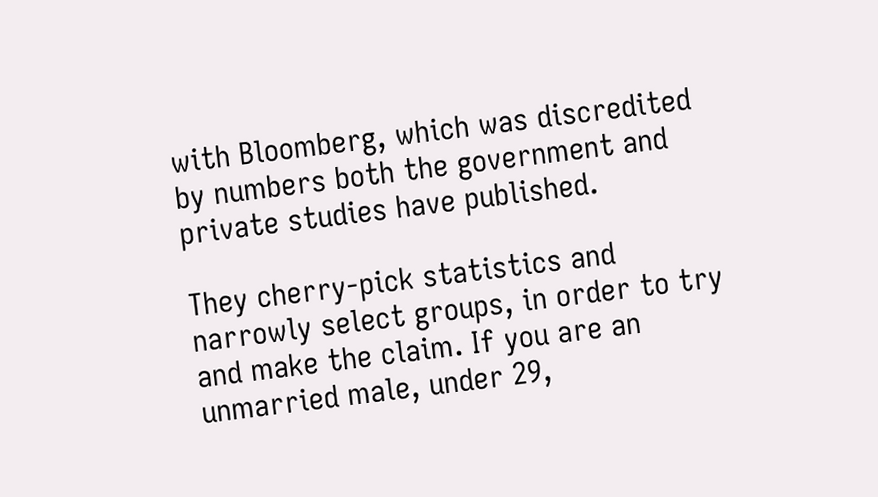with Bloomberg, which was discredited by numbers both the government and private studies have published.

They cherry-pick statistics and narrowly select groups, in order to try and make the claim. If you are an unmarried male, under 29,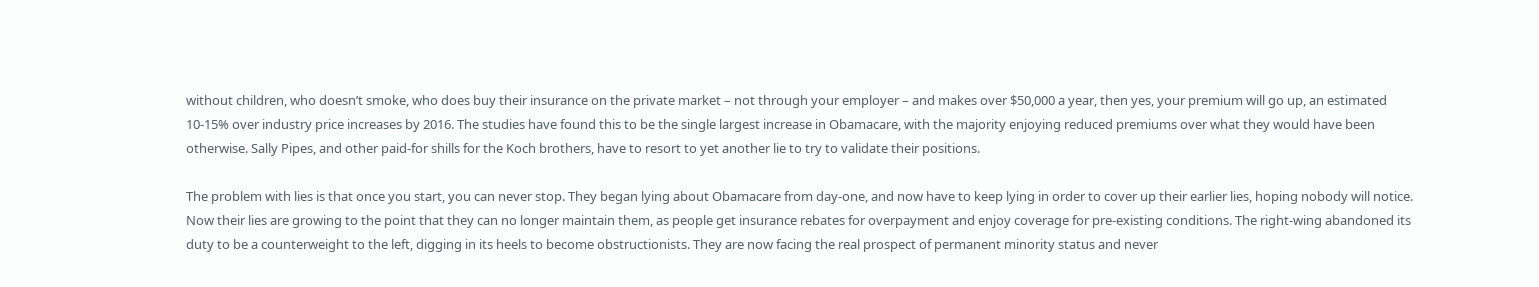without children, who doesn’t smoke, who does buy their insurance on the private market – not through your employer – and makes over $50,000 a year, then yes, your premium will go up, an estimated 10-15% over industry price increases by 2016. The studies have found this to be the single largest increase in Obamacare, with the majority enjoying reduced premiums over what they would have been otherwise. Sally Pipes, and other paid-for shills for the Koch brothers, have to resort to yet another lie to try to validate their positions.

The problem with lies is that once you start, you can never stop. They began lying about Obamacare from day-one, and now have to keep lying in order to cover up their earlier lies, hoping nobody will notice. Now their lies are growing to the point that they can no longer maintain them, as people get insurance rebates for overpayment and enjoy coverage for pre-existing conditions. The right-wing abandoned its duty to be a counterweight to the left, digging in its heels to become obstructionists. They are now facing the real prospect of permanent minority status and never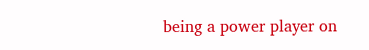being a power player on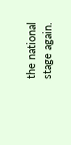the national stage again.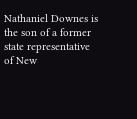Nathaniel Downes is the son of a former state representative of New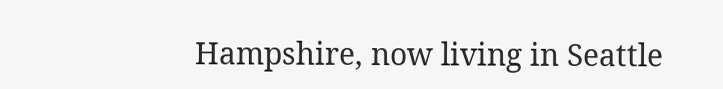Hampshire, now living in Seattle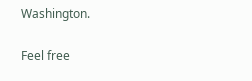Washington.

Feel free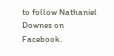to follow Nathaniel Downes on Facebook.